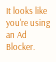It looks like you're using an Ad Blocker.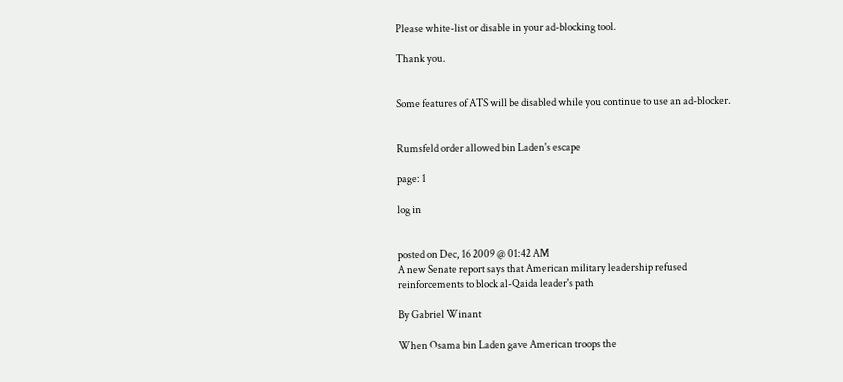Please white-list or disable in your ad-blocking tool.

Thank you.


Some features of ATS will be disabled while you continue to use an ad-blocker.


Rumsfeld order allowed bin Laden's escape

page: 1

log in


posted on Dec, 16 2009 @ 01:42 AM
A new Senate report says that American military leadership refused reinforcements to block al-Qaida leader's path

By Gabriel Winant

When Osama bin Laden gave American troops the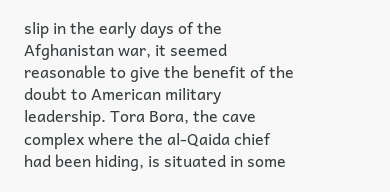slip in the early days of the Afghanistan war, it seemed reasonable to give the benefit of the doubt to American military leadership. Tora Bora, the cave complex where the al-Qaida chief had been hiding, is situated in some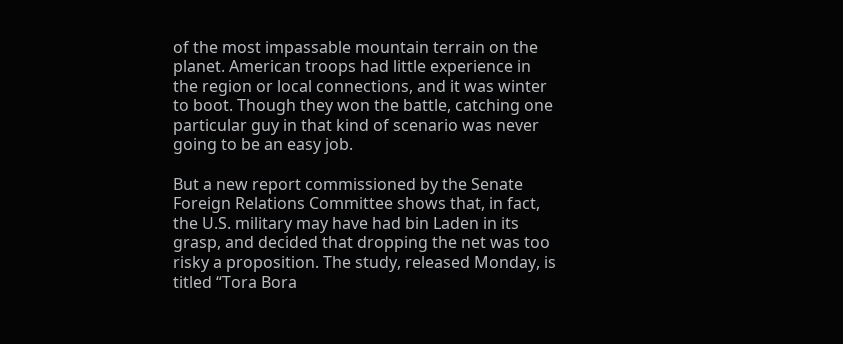of the most impassable mountain terrain on the planet. American troops had little experience in the region or local connections, and it was winter to boot. Though they won the battle, catching one particular guy in that kind of scenario was never going to be an easy job.

But a new report commissioned by the Senate Foreign Relations Committee shows that, in fact, the U.S. military may have had bin Laden in its grasp, and decided that dropping the net was too risky a proposition. The study, released Monday, is titled “Tora Bora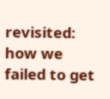revisited: how we failed to get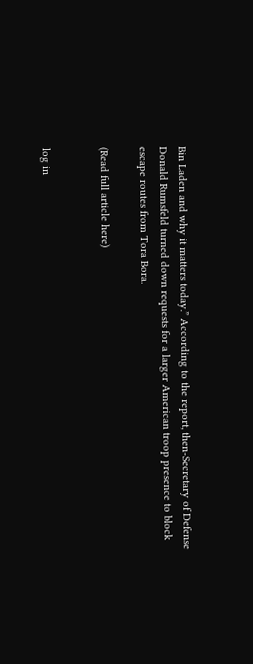Bin Laden and why it matters today.” According to the report, then-Secretary of Defense Donald Rumsfeld turned down requests for a larger American troop presence to block escape routes from Tora Bora.

(Read full article here)


log in